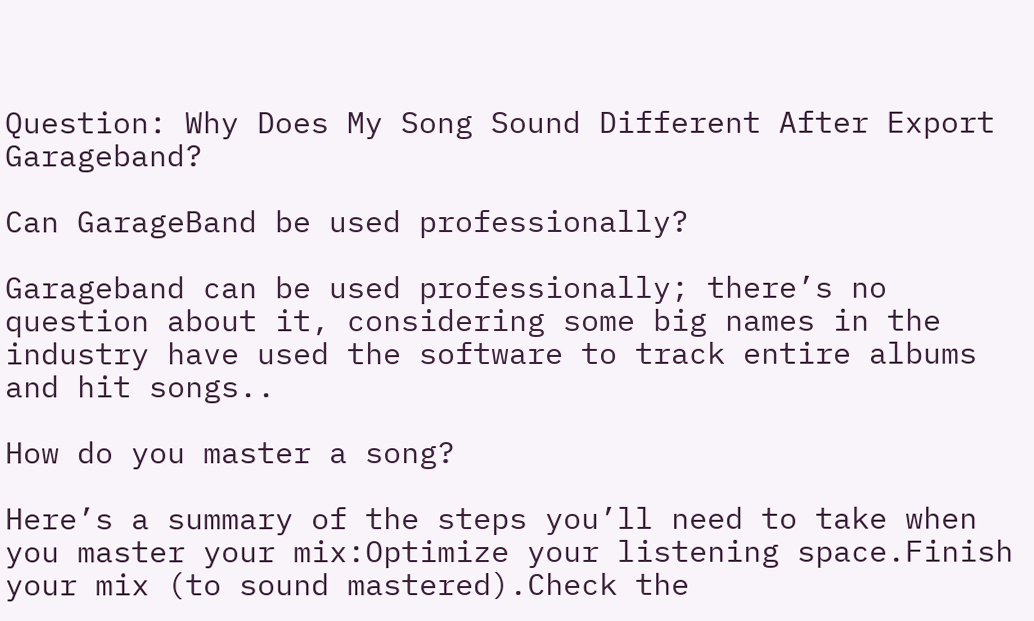Question: Why Does My Song Sound Different After Export Garageband?

Can GarageBand be used professionally?

Garageband can be used professionally; there’s no question about it, considering some big names in the industry have used the software to track entire albums and hit songs..

How do you master a song?

Here’s a summary of the steps you’ll need to take when you master your mix:Optimize your listening space.Finish your mix (to sound mastered).Check the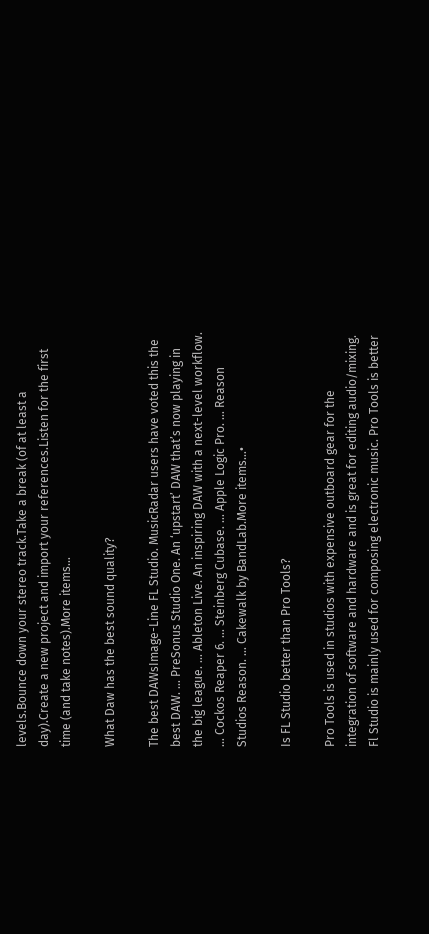levels.Bounce down your stereo track.Take a break (of at least a day).Create a new project and import your references.Listen for the first time (and take notes).More items…

What Daw has the best sound quality?

The best DAWsImage-Line FL Studio. MusicRadar users have voted this the best DAW. … PreSonus Studio One. An ‘upstart’ DAW that’s now playing in the big league. … Ableton Live. An inspiring DAW with a next-level workflow. … Cockos Reaper 6. … Steinberg Cubase. … Apple Logic Pro. … Reason Studios Reason. … Cakewalk by BandLab.More items…•

Is FL Studio better than Pro Tools?

Pro Tools is used in studios with expensive outboard gear for the integration of software and hardware and is great for editing audio/mixing. Fl Studio is mainly used for composing electronic music. Pro Tools is better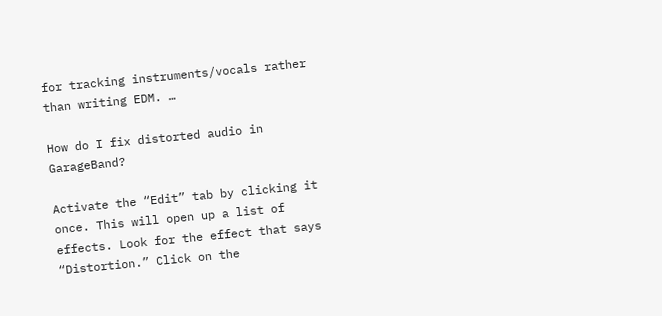for tracking instruments/vocals rather than writing EDM. …

How do I fix distorted audio in GarageBand?

Activate the “Edit” tab by clicking it once. This will open up a list of effects. Look for the effect that says “Distortion.” Click on the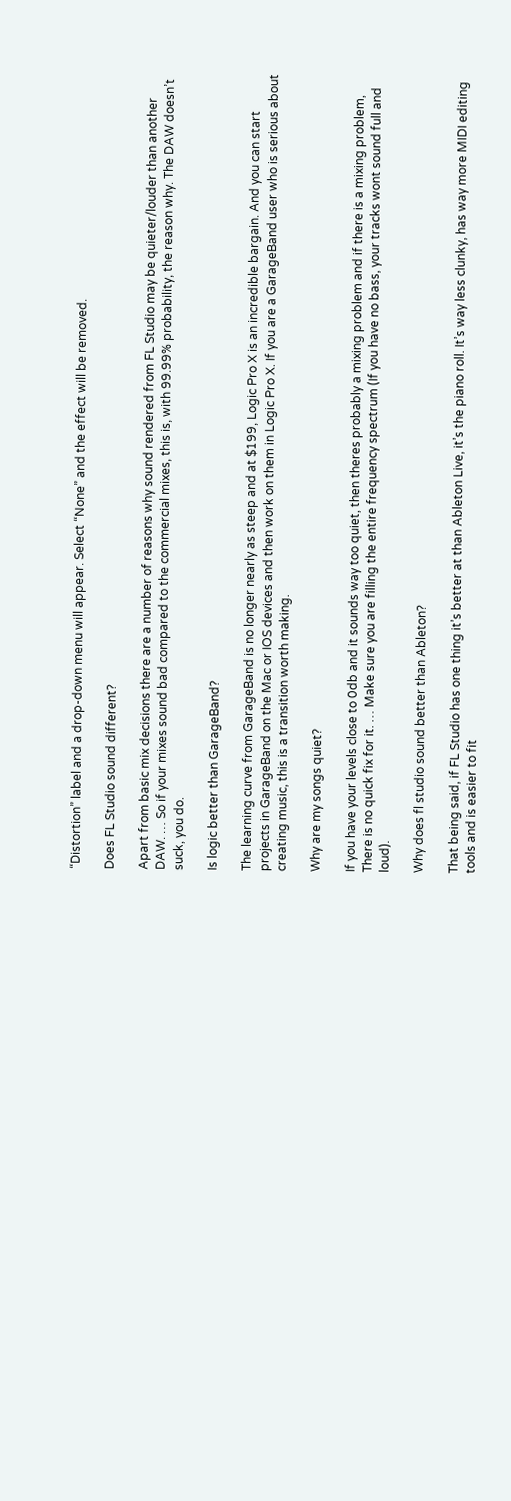“Distortion” label and a drop-down menu will appear. Select “None” and the effect will be removed.

Does FL Studio sound different?

Apart from basic mix decisions there are a number of reasons why sound rendered from FL Studio may be quieter/louder than another DAW. … So if your mixes sound bad compared to the commercial mixes, this is, with 99.99% probability, the reason why. The DAW doesn’t suck, you do.

Is logic better than GarageBand?

The learning curve from GarageBand is no longer nearly as steep and at $199, Logic Pro X is an incredible bargain. And you can start projects in GarageBand on the Mac or IOS devices and then work on them in Logic Pro X. If you are a GarageBand user who is serious about creating music, this is a transition worth making.

Why are my songs quiet?

If you have your levels close to 0db and it sounds way too quiet, then theres probably a mixing problem and if there is a mixing problem, There is no quick fix for it. … Make sure you are filling the entire frequency spectrum (If you have no bass, your tracks wont sound full and loud).

Why does fl studio sound better than Ableton?

That being said, if FL Studio has one thing it’s better at than Ableton Live, it’s the piano roll. It’s way less clunky, has way more MIDI editing tools and is easier to fit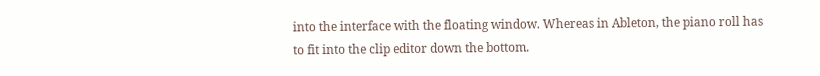into the interface with the floating window. Whereas in Ableton, the piano roll has to fit into the clip editor down the bottom.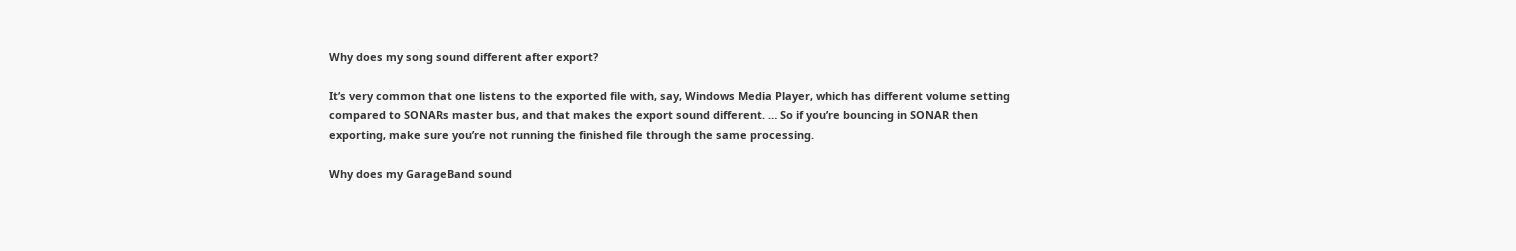Why does my song sound different after export?

It’s very common that one listens to the exported file with, say, Windows Media Player, which has different volume setting compared to SONARs master bus, and that makes the export sound different. … So if you’re bouncing in SONAR then exporting, make sure you’re not running the finished file through the same processing.

Why does my GarageBand sound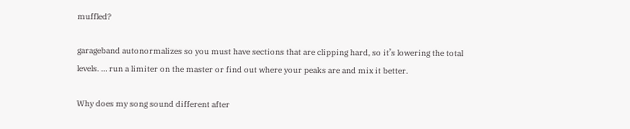muffled?

garageband autonormalizes so you must have sections that are clipping hard, so it’s lowering the total levels. … run a limiter on the master or find out where your peaks are and mix it better.

Why does my song sound different after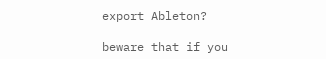export Ableton?

beware that if you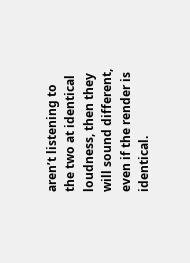aren’t listening to the two at identical loudness, then they will sound different, even if the render is identical.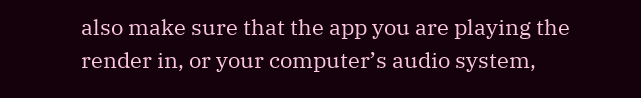also make sure that the app you are playing the render in, or your computer’s audio system,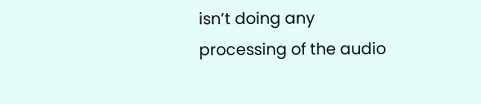isn’t doing any processing of the audio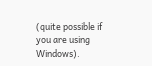(quite possible if you are using Windows).